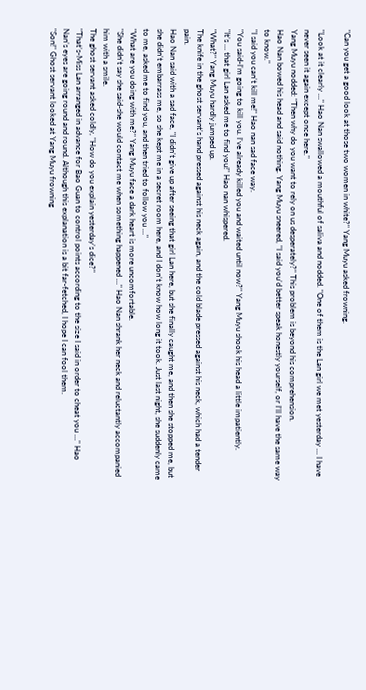"Can you get a good look at those two women in white?" Yang Muyu asked frowning.

"Look at it clearly …" Hao Nan swallowed a mouthful of saliva and nodded. "One of them is the Lan girl we met yesterday … I have never seen it again except once here."
Yang Muyu nodded: "Then why do you want to rely on us desperately?" This problem is beyond his comprehension.
Hao Nan bowed his head and said nothing. Yang Muyu sneered, "I said you’d better speak honestly yourself, or I’ll have the same way to know."
"I said you can’t kill me!" Hao nan sad face way.
"You said-I’m going to kill you. I’ve already killed you and waited until now?" Yang Muyu shook his head a little impatiently.
"It’s … that girl Lan asked me to find you!" Hao nan whispered.
"What?" Yang Muyu hardly jumped up.
The knife in the ghost servant’s hand pressed against his neck again, and the cold blade pressed against his neck, which had a tender pain.
Hao Nan said with a sad face, "I didn’t give up after seeing that girl Lan here, but she finally caught me, and then she stopped me, but she didn’t embarrass me, so she kept me in a secret room here, and I don’t know how long it took. Just last night, she suddenly came to me, asked me to find you, and then tried to follow you …"
"What are you doing with me?" Yang Muyu face a dark heart is more uncomfortable.
"She didn’t say she said-she would contact me when something happened …" Hao Nan shrank her neck and reluctantly accompanied him with a smile.
The ghost servant asked coldly, "How do you explain yesterday’s dice?"
"That’s-Miss Lan arranged in advance for Bao Guan to control points according to the size I said in order to cheat you …" Hao Nan’s eyes are going round and round. Although this explanation is a bit far-fetched, I hope I can fool them.
"Son!" Ghost servant looked at Yang Muyu frowning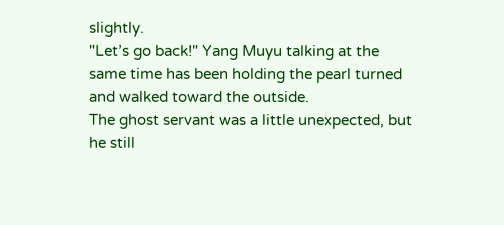slightly.
"Let’s go back!" Yang Muyu talking at the same time has been holding the pearl turned and walked toward the outside.
The ghost servant was a little unexpected, but he still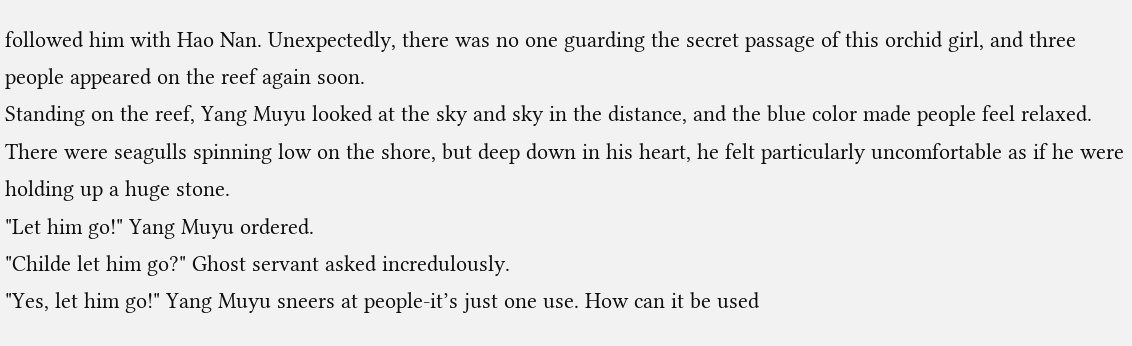followed him with Hao Nan. Unexpectedly, there was no one guarding the secret passage of this orchid girl, and three people appeared on the reef again soon.
Standing on the reef, Yang Muyu looked at the sky and sky in the distance, and the blue color made people feel relaxed. There were seagulls spinning low on the shore, but deep down in his heart, he felt particularly uncomfortable as if he were holding up a huge stone.
"Let him go!" Yang Muyu ordered.
"Childe let him go?" Ghost servant asked incredulously.
"Yes, let him go!" Yang Muyu sneers at people-it’s just one use. How can it be used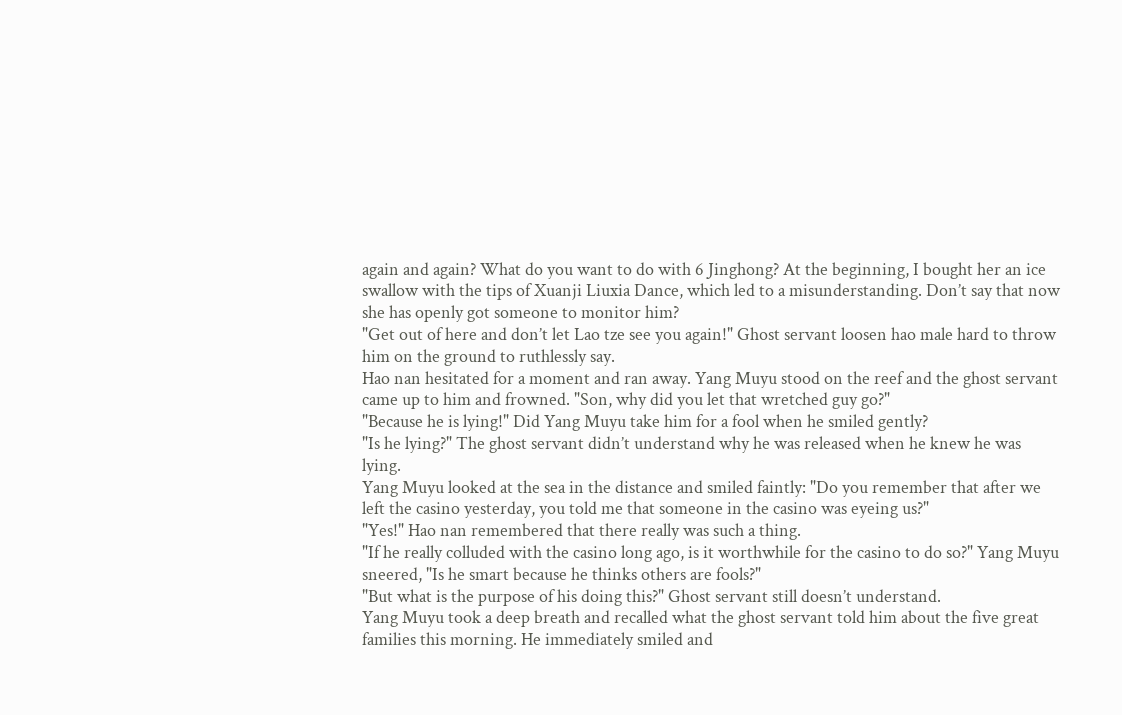again and again? What do you want to do with 6 Jinghong? At the beginning, I bought her an ice swallow with the tips of Xuanji Liuxia Dance, which led to a misunderstanding. Don’t say that now she has openly got someone to monitor him?
"Get out of here and don’t let Lao tze see you again!" Ghost servant loosen hao male hard to throw him on the ground to ruthlessly say.
Hao nan hesitated for a moment and ran away. Yang Muyu stood on the reef and the ghost servant came up to him and frowned. "Son, why did you let that wretched guy go?"
"Because he is lying!" Did Yang Muyu take him for a fool when he smiled gently?
"Is he lying?" The ghost servant didn’t understand why he was released when he knew he was lying.
Yang Muyu looked at the sea in the distance and smiled faintly: "Do you remember that after we left the casino yesterday, you told me that someone in the casino was eyeing us?"
"Yes!" Hao nan remembered that there really was such a thing.
"If he really colluded with the casino long ago, is it worthwhile for the casino to do so?" Yang Muyu sneered, "Is he smart because he thinks others are fools?"
"But what is the purpose of his doing this?" Ghost servant still doesn’t understand.
Yang Muyu took a deep breath and recalled what the ghost servant told him about the five great families this morning. He immediately smiled and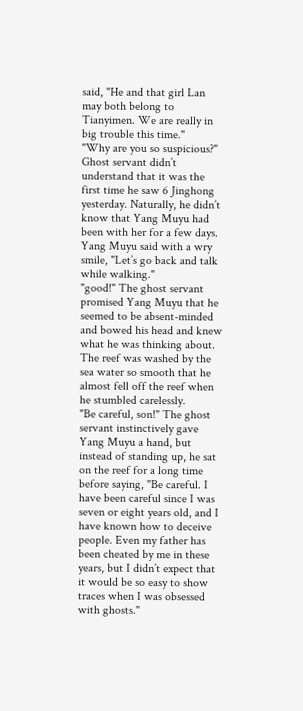said, "He and that girl Lan may both belong to Tianyimen. We are really in big trouble this time."
"Why are you so suspicious?" Ghost servant didn’t understand that it was the first time he saw 6 Jinghong yesterday. Naturally, he didn’t know that Yang Muyu had been with her for a few days.
Yang Muyu said with a wry smile, "Let’s go back and talk while walking."
"good!" The ghost servant promised Yang Muyu that he seemed to be absent-minded and bowed his head and knew what he was thinking about. The reef was washed by the sea water so smooth that he almost fell off the reef when he stumbled carelessly.
"Be careful, son!" The ghost servant instinctively gave Yang Muyu a hand, but instead of standing up, he sat on the reef for a long time before saying, "Be careful. I have been careful since I was seven or eight years old, and I have known how to deceive people. Even my father has been cheated by me in these years, but I didn’t expect that it would be so easy to show traces when I was obsessed with ghosts."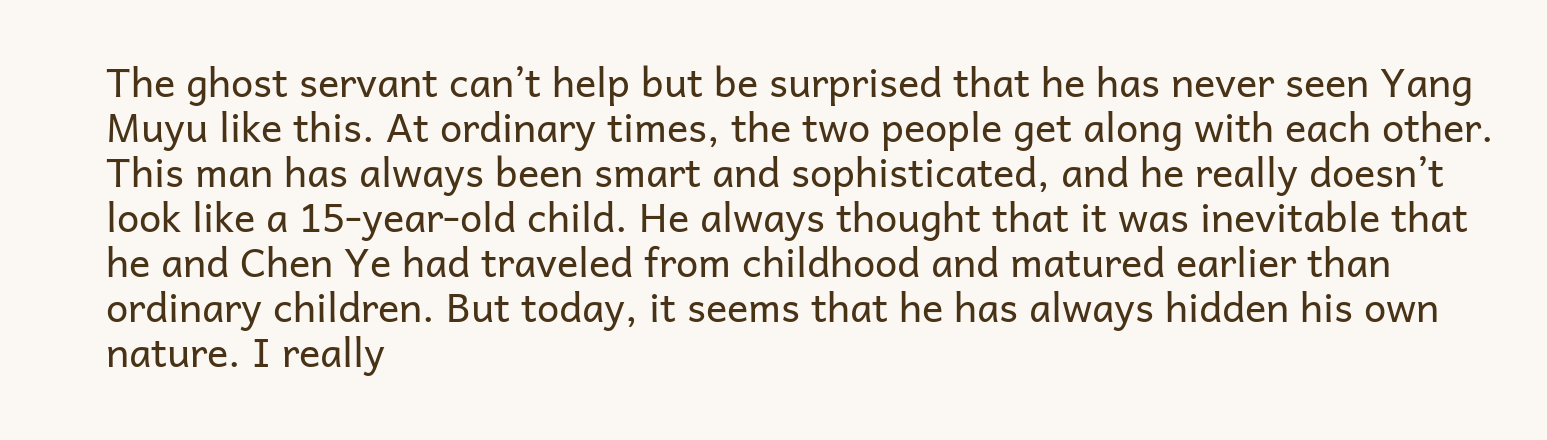The ghost servant can’t help but be surprised that he has never seen Yang Muyu like this. At ordinary times, the two people get along with each other. This man has always been smart and sophisticated, and he really doesn’t look like a 15-year-old child. He always thought that it was inevitable that he and Chen Ye had traveled from childhood and matured earlier than ordinary children. But today, it seems that he has always hidden his own nature. I really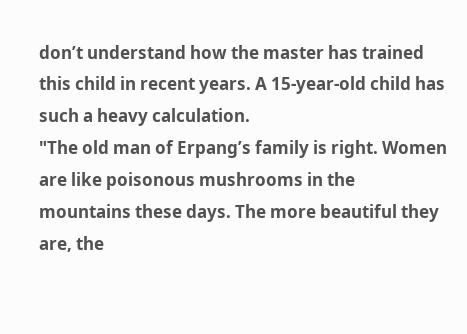don’t understand how the master has trained this child in recent years. A 15-year-old child has such a heavy calculation.
"The old man of Erpang’s family is right. Women are like poisonous mushrooms in the mountains these days. The more beautiful they are, the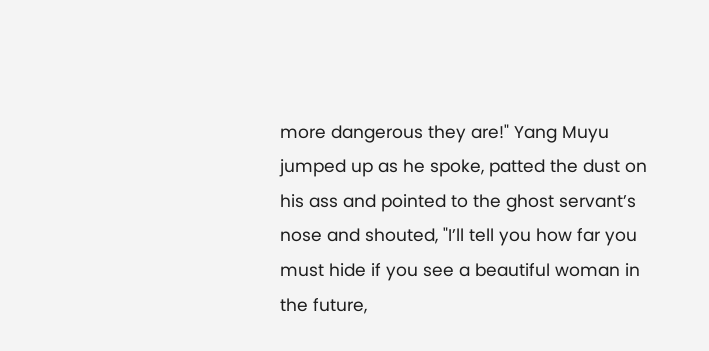more dangerous they are!" Yang Muyu jumped up as he spoke, patted the dust on his ass and pointed to the ghost servant’s nose and shouted, "I’ll tell you how far you must hide if you see a beautiful woman in the future,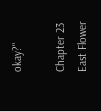okay?"

Chapter 23 East Flower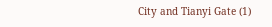City and Tianyi Gate (1)